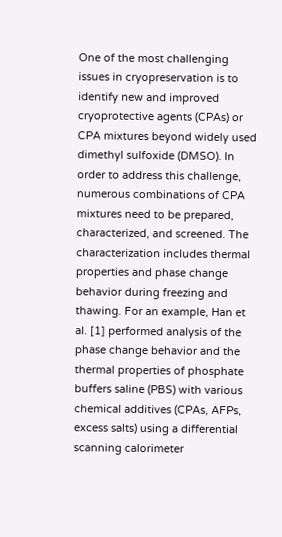One of the most challenging issues in cryopreservation is to identify new and improved cryoprotective agents (CPAs) or CPA mixtures beyond widely used dimethyl sulfoxide (DMSO). In order to address this challenge, numerous combinations of CPA mixtures need to be prepared, characterized, and screened. The characterization includes thermal properties and phase change behavior during freezing and thawing. For an example, Han et al. [1] performed analysis of the phase change behavior and the thermal properties of phosphate buffers saline (PBS) with various chemical additives (CPAs, AFPs, excess salts) using a differential scanning calorimeter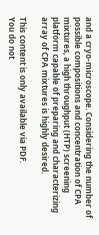and a cryo-microscope. Considering the number of possible compositions and concentration of CPA mixtures, a high throughput (HTP) screening platform capable of preparing and characterizing array of CPA mixtures is highly desired.

This content is only available via PDF.
You do not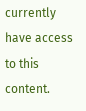currently have access to this content.